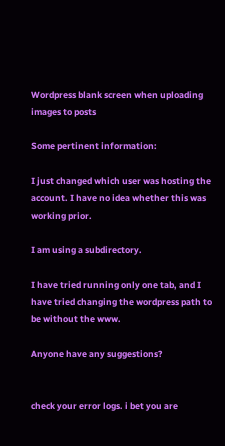Wordpress blank screen when uploading images to posts

Some pertinent information:

I just changed which user was hosting the account. I have no idea whether this was working prior.

I am using a subdirectory.

I have tried running only one tab, and I have tried changing the wordpress path to be without the www.

Anyone have any suggestions?


check your error logs. i bet you are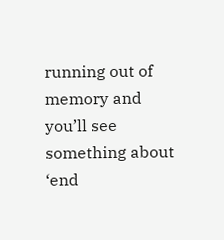running out of memory and you’ll see something about ‘end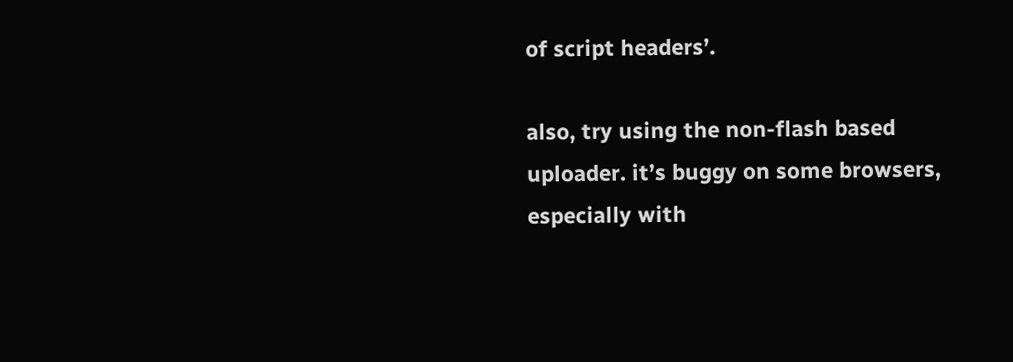of script headers’.

also, try using the non-flash based uploader. it’s buggy on some browsers, especially with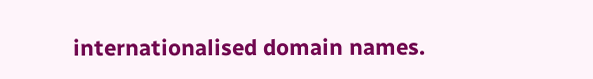internationalised domain names.